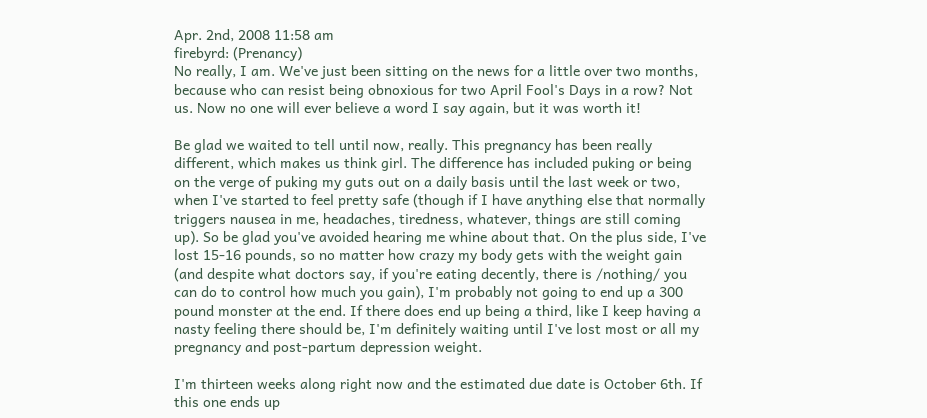Apr. 2nd, 2008 11:58 am
firebyrd: (Prenancy)
No really, I am. We've just been sitting on the news for a little over two months, because who can resist being obnoxious for two April Fool's Days in a row? Not us. Now no one will ever believe a word I say again, but it was worth it!

Be glad we waited to tell until now, really. This pregnancy has been really different, which makes us think girl. The difference has included puking or being on the verge of puking my guts out on a daily basis until the last week or two, when I've started to feel pretty safe (though if I have anything else that normally triggers nausea in me, headaches, tiredness, whatever, things are still coming up). So be glad you've avoided hearing me whine about that. On the plus side, I've lost 15-16 pounds, so no matter how crazy my body gets with the weight gain (and despite what doctors say, if you're eating decently, there is /nothing/ you can do to control how much you gain), I'm probably not going to end up a 300 pound monster at the end. If there does end up being a third, like I keep having a nasty feeling there should be, I'm definitely waiting until I've lost most or all my pregnancy and post-partum depression weight.

I'm thirteen weeks along right now and the estimated due date is October 6th. If this one ends up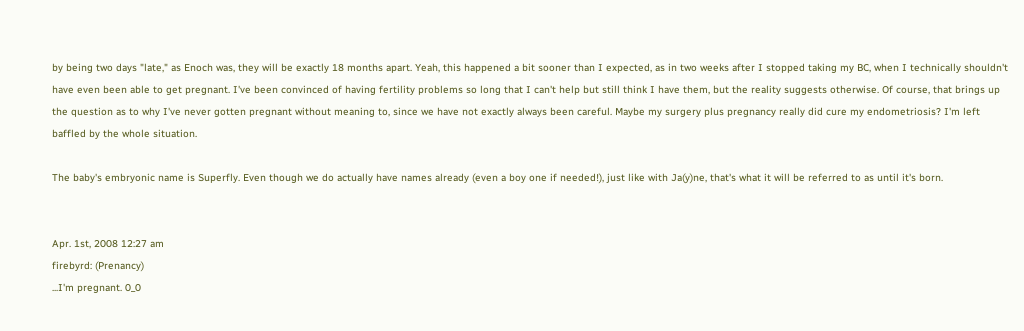by being two days "late," as Enoch was, they will be exactly 18 months apart. Yeah, this happened a bit sooner than I expected, as in two weeks after I stopped taking my BC, when I technically shouldn't have even been able to get pregnant. I've been convinced of having fertility problems so long that I can't help but still think I have them, but the reality suggests otherwise. Of course, that brings up the question as to why I've never gotten pregnant without meaning to, since we have not exactly always been careful. Maybe my surgery plus pregnancy really did cure my endometriosis? I'm left baffled by the whole situation.

The baby's embryonic name is Superfly. Even though we do actually have names already (even a boy one if needed!), just like with Ja(y)ne, that's what it will be referred to as until it's born.


Apr. 1st, 2008 12:27 am
firebyrd: (Prenancy)
...I'm pregnant. 0_0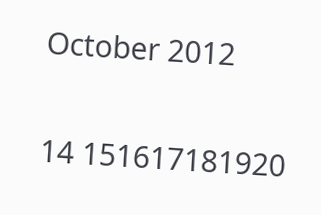October 2012

14 151617181920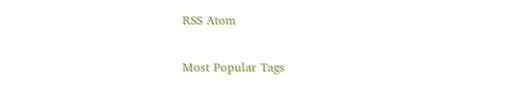RSS Atom

Most Popular Tags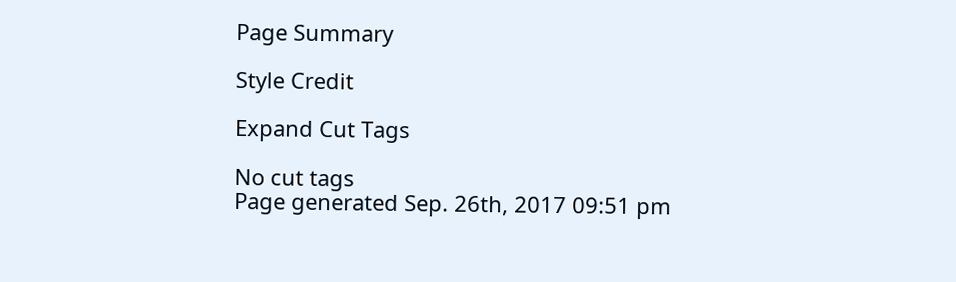Page Summary

Style Credit

Expand Cut Tags

No cut tags
Page generated Sep. 26th, 2017 09:51 pm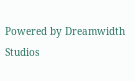Powered by Dreamwidth Studios